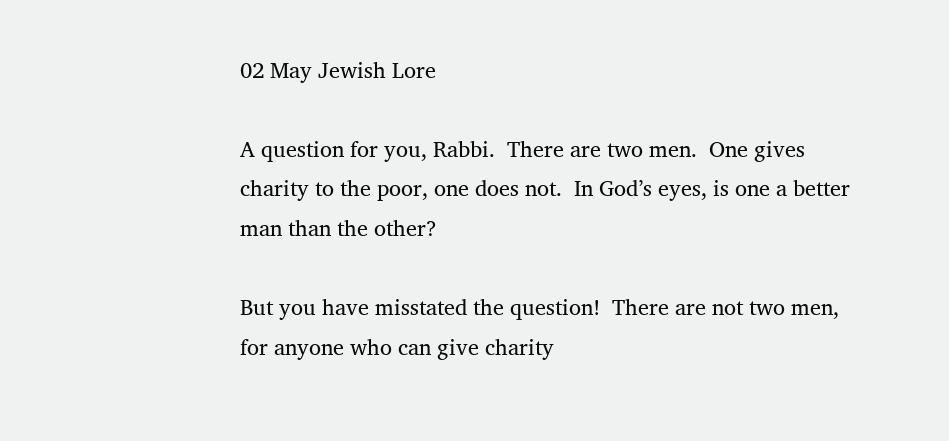02 May Jewish Lore

A question for you, Rabbi.  There are two men.  One gives charity to the poor, one does not.  In God’s eyes, is one a better man than the other?

But you have misstated the question!  There are not two men, for anyone who can give charity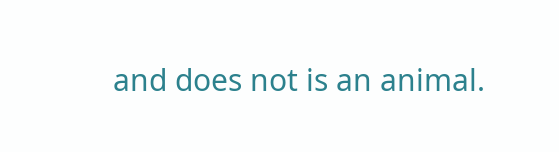and does not is an animal.